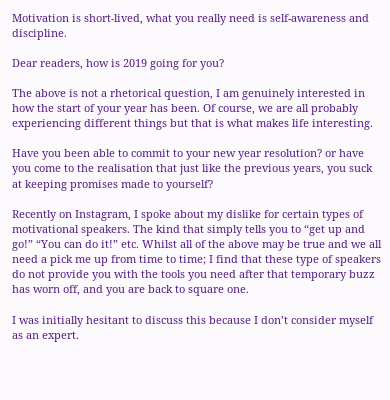Motivation is short-lived, what you really need is self-awareness and discipline.

Dear readers, how is 2019 going for you?

The above is not a rhetorical question, I am genuinely interested in how the start of your year has been. Of course, we are all probably experiencing different things but that is what makes life interesting.

Have you been able to commit to your new year resolution? or have you come to the realisation that just like the previous years, you suck at keeping promises made to yourself?

Recently on Instagram, I spoke about my dislike for certain types of motivational speakers. The kind that simply tells you to “get up and go!” “You can do it!” etc. Whilst all of the above may be true and we all need a pick me up from time to time; I find that these type of speakers do not provide you with the tools you need after that temporary buzz has worn off, and you are back to square one.

I was initially hesitant to discuss this because I don’t consider myself as an expert.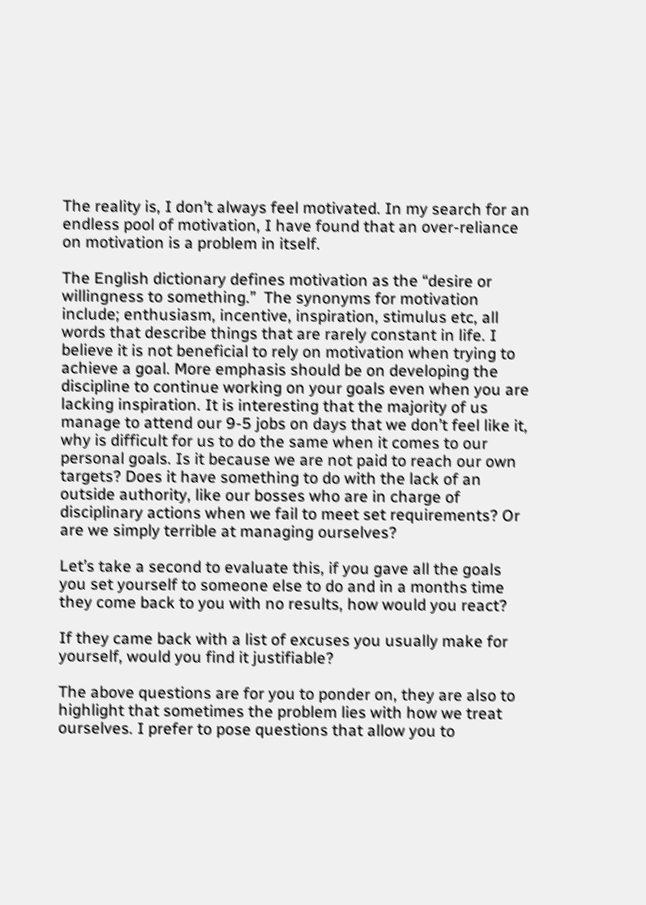The reality is, I don’t always feel motivated. In my search for an endless pool of motivation, I have found that an over-reliance on motivation is a problem in itself.

The English dictionary defines motivation as the “desire or willingness to something.”  The synonyms for motivation include; enthusiasm, incentive, inspiration, stimulus etc, all words that describe things that are rarely constant in life. I believe it is not beneficial to rely on motivation when trying to achieve a goal. More emphasis should be on developing the discipline to continue working on your goals even when you are lacking inspiration. It is interesting that the majority of us manage to attend our 9-5 jobs on days that we don’t feel like it, why is difficult for us to do the same when it comes to our personal goals. Is it because we are not paid to reach our own targets? Does it have something to do with the lack of an outside authority, like our bosses who are in charge of disciplinary actions when we fail to meet set requirements? Or are we simply terrible at managing ourselves?

Let’s take a second to evaluate this, if you gave all the goals you set yourself to someone else to do and in a months time they come back to you with no results, how would you react?

If they came back with a list of excuses you usually make for yourself, would you find it justifiable?

The above questions are for you to ponder on, they are also to highlight that sometimes the problem lies with how we treat ourselves. I prefer to pose questions that allow you to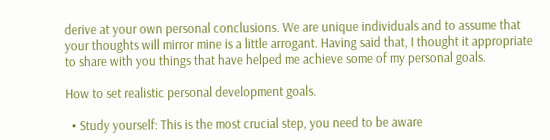derive at your own personal conclusions. We are unique individuals and to assume that your thoughts will mirror mine is a little arrogant. Having said that, I thought it appropriate to share with you things that have helped me achieve some of my personal goals.

How to set realistic personal development goals.

  • Study yourself: This is the most crucial step, you need to be aware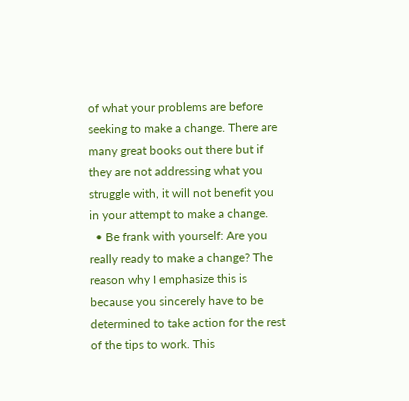of what your problems are before seeking to make a change. There are many great books out there but if they are not addressing what you struggle with, it will not benefit you in your attempt to make a change.
  • Be frank with yourself: Are you really ready to make a change? The reason why I emphasize this is because you sincerely have to be determined to take action for the rest of the tips to work. This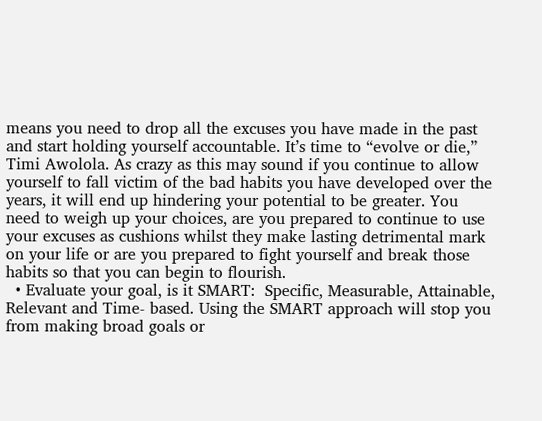means you need to drop all the excuses you have made in the past and start holding yourself accountable. It’s time to “evolve or die,” Timi Awolola. As crazy as this may sound if you continue to allow yourself to fall victim of the bad habits you have developed over the years, it will end up hindering your potential to be greater. You need to weigh up your choices, are you prepared to continue to use your excuses as cushions whilst they make lasting detrimental mark on your life or are you prepared to fight yourself and break those habits so that you can begin to flourish.
  • Evaluate your goal, is it SMART:  Specific, Measurable, Attainable, Relevant and Time- based. Using the SMART approach will stop you from making broad goals or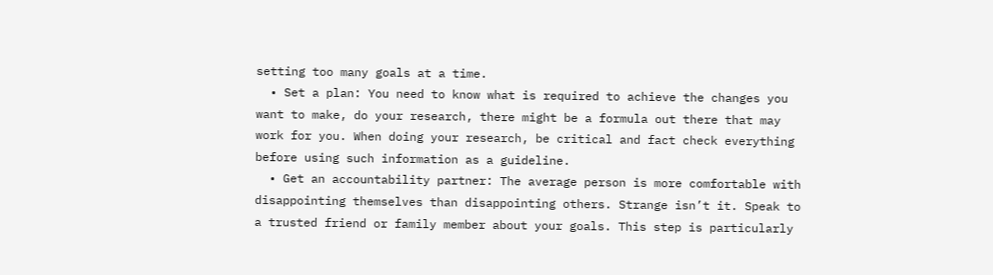setting too many goals at a time.
  • Set a plan: You need to know what is required to achieve the changes you want to make, do your research, there might be a formula out there that may work for you. When doing your research, be critical and fact check everything before using such information as a guideline.
  • Get an accountability partner: The average person is more comfortable with disappointing themselves than disappointing others. Strange isn’t it. Speak to a trusted friend or family member about your goals. This step is particularly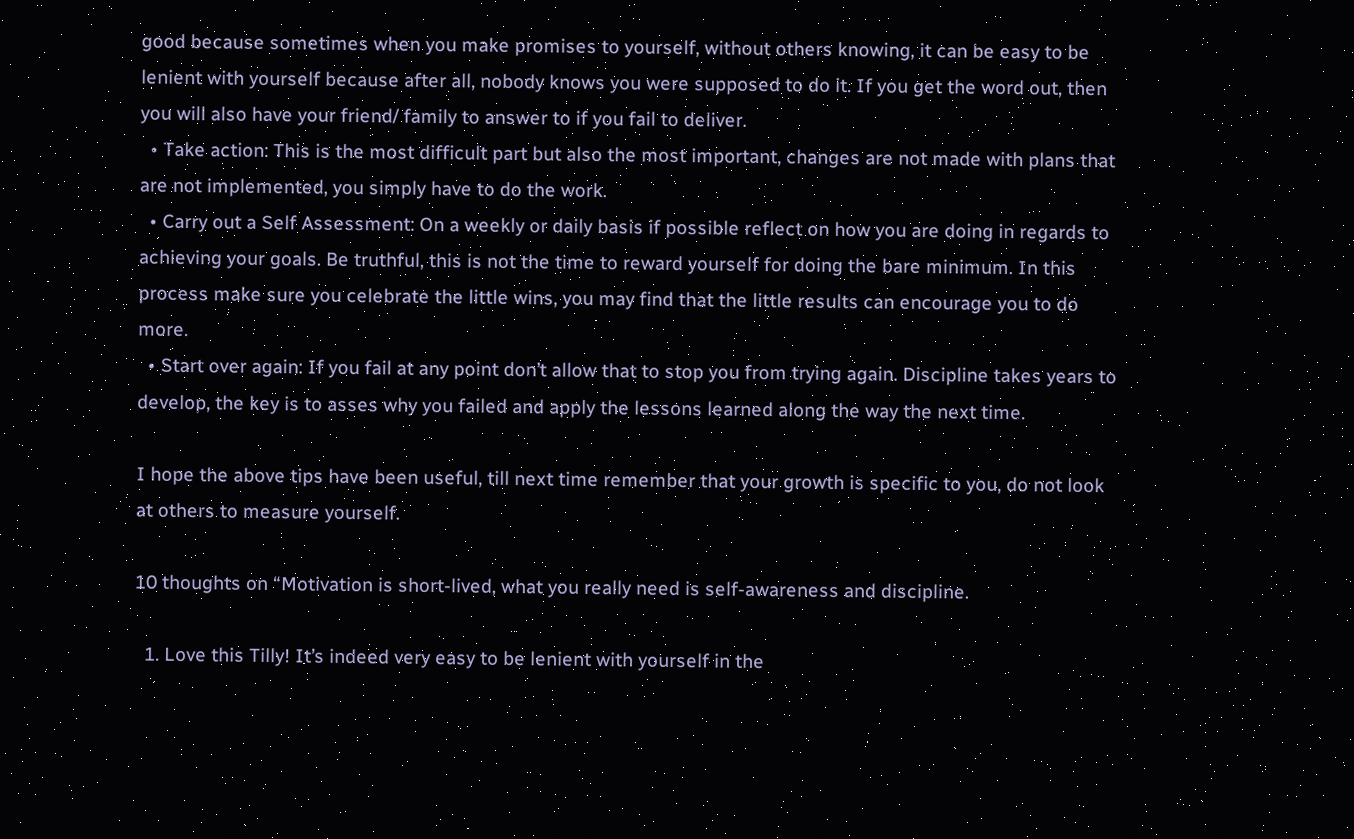good because sometimes when you make promises to yourself, without others knowing, it can be easy to be lenient with yourself because after all, nobody knows you were supposed to do it. If you get the word out, then you will also have your friend/ family to answer to if you fail to deliver.
  • Take action: This is the most difficult part but also the most important, changes are not made with plans that are not implemented, you simply have to do the work.
  • Carry out a Self Assessment: On a weekly or daily basis if possible reflect on how you are doing in regards to achieving your goals. Be truthful, this is not the time to reward yourself for doing the bare minimum. In this process make sure you celebrate the little wins, you may find that the little results can encourage you to do more.
  • Start over again: If you fail at any point don’t allow that to stop you from trying again. Discipline takes years to develop, the key is to asses why you failed and apply the lessons learned along the way the next time.

I hope the above tips have been useful, till next time remember that your growth is specific to you, do not look at others to measure yourself.

10 thoughts on “Motivation is short-lived, what you really need is self-awareness and discipline.

  1. Love this Tilly! It’s indeed very easy to be lenient with yourself in the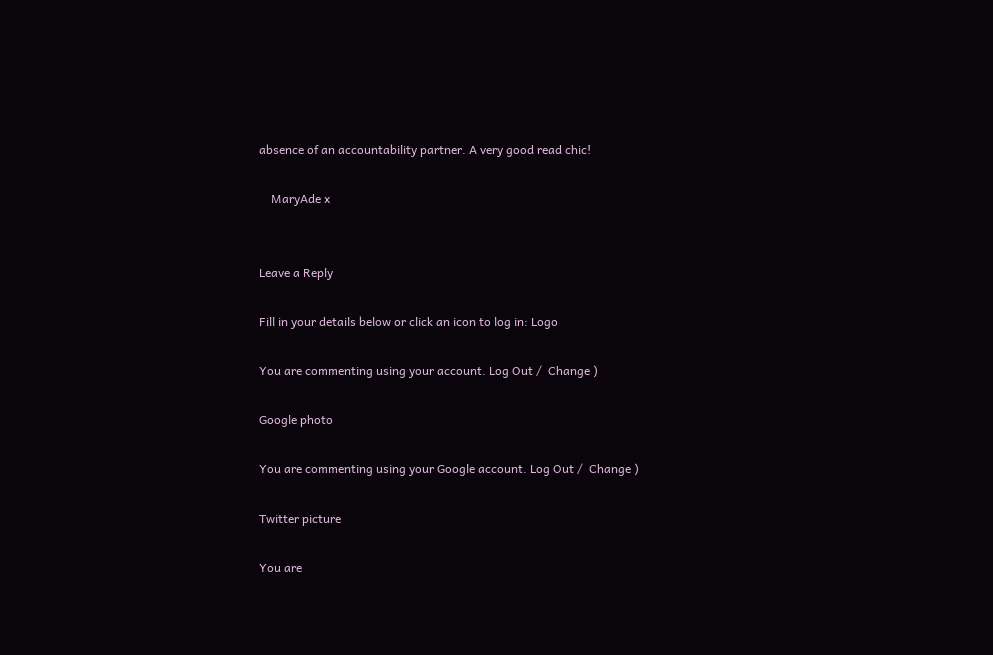absence of an accountability partner. A very good read chic!

    MaryAde x


Leave a Reply

Fill in your details below or click an icon to log in: Logo

You are commenting using your account. Log Out /  Change )

Google photo

You are commenting using your Google account. Log Out /  Change )

Twitter picture

You are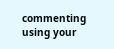commenting using your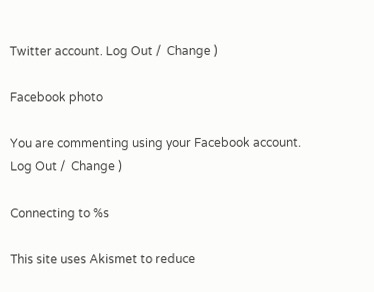Twitter account. Log Out /  Change )

Facebook photo

You are commenting using your Facebook account. Log Out /  Change )

Connecting to %s

This site uses Akismet to reduce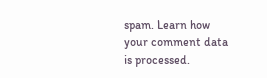spam. Learn how your comment data is processed.